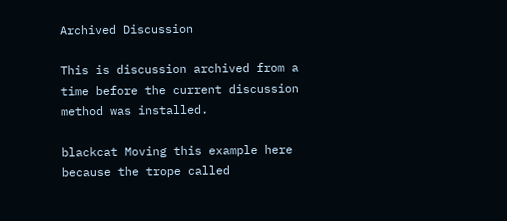Archived Discussion

This is discussion archived from a time before the current discussion method was installed.

blackcat Moving this example here because the trope called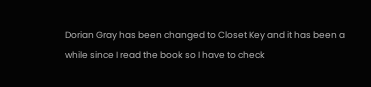Dorian Gray has been changed to Closet Key and it has been a while since I read the book so I have to check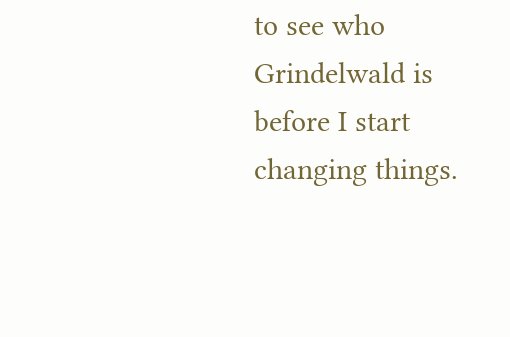to see who Grindelwald is before I start changing things.